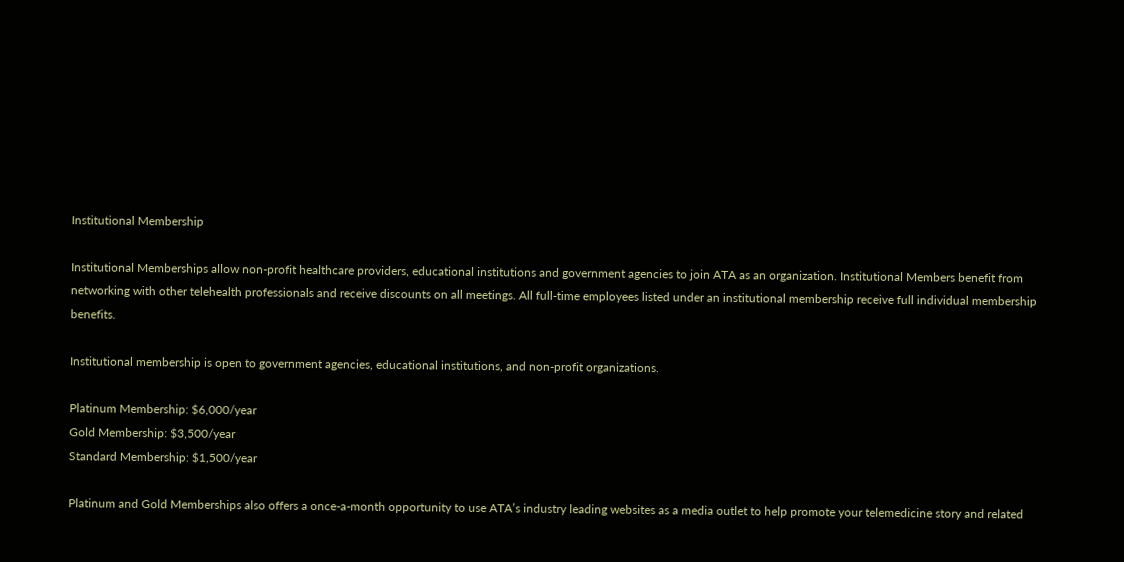Institutional Membership

Institutional Memberships allow non-profit healthcare providers, educational institutions and government agencies to join ATA as an organization. Institutional Members benefit from networking with other telehealth professionals and receive discounts on all meetings. All full-time employees listed under an institutional membership receive full individual membership benefits.

Institutional membership is open to government agencies, educational institutions, and non-profit organizations.

Platinum Membership: $6,000/year
Gold Membership: $3,500/year
Standard Membership: $1,500/year

Platinum and Gold Memberships also offers a once-a-month opportunity to use ATA’s industry leading websites as a media outlet to help promote your telemedicine story and related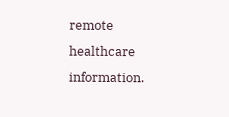remote healthcare information.